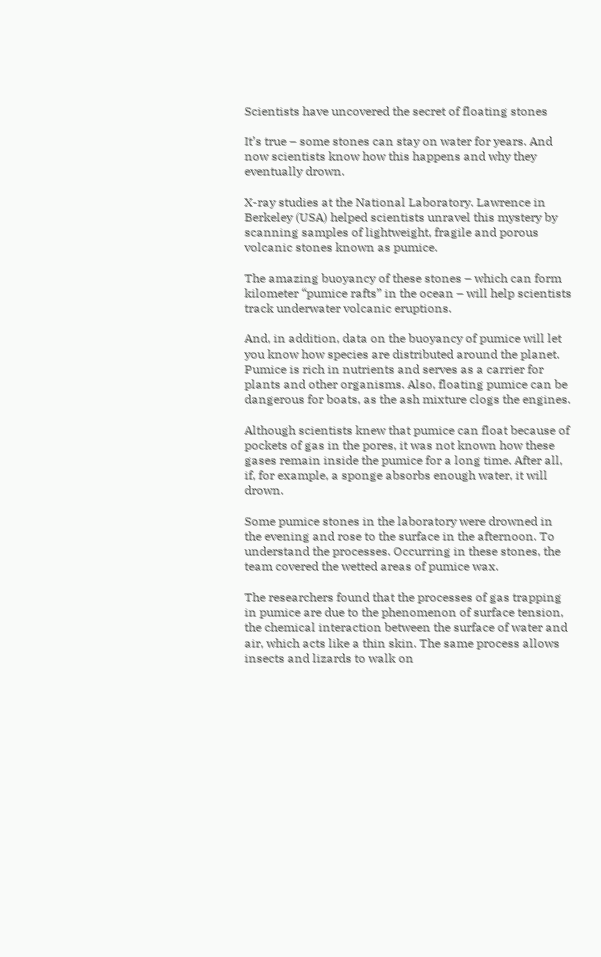Scientists have uncovered the secret of floating stones

It’s true – some stones can stay on water for years. And now scientists know how this happens and why they eventually drown.

X-ray studies at the National Laboratory. Lawrence in Berkeley (USA) helped scientists unravel this mystery by scanning samples of lightweight, fragile and porous volcanic stones known as pumice.

The amazing buoyancy of these stones – which can form kilometer “pumice rafts” in the ocean – will help scientists track underwater volcanic eruptions.

And, in addition, data on the buoyancy of pumice will let you know how species are distributed around the planet. Pumice is rich in nutrients and serves as a carrier for plants and other organisms. Also, floating pumice can be dangerous for boats, as the ash mixture clogs the engines.

Although scientists knew that pumice can float because of pockets of gas in the pores, it was not known how these gases remain inside the pumice for a long time. After all, if, for example, a sponge absorbs enough water, it will drown.

Some pumice stones in the laboratory were drowned in the evening and rose to the surface in the afternoon. To understand the processes. Occurring in these stones, the team covered the wetted areas of pumice wax.

The researchers found that the processes of gas trapping in pumice are due to the phenomenon of surface tension, the chemical interaction between the surface of water and air, which acts like a thin skin. The same process allows insects and lizards to walk on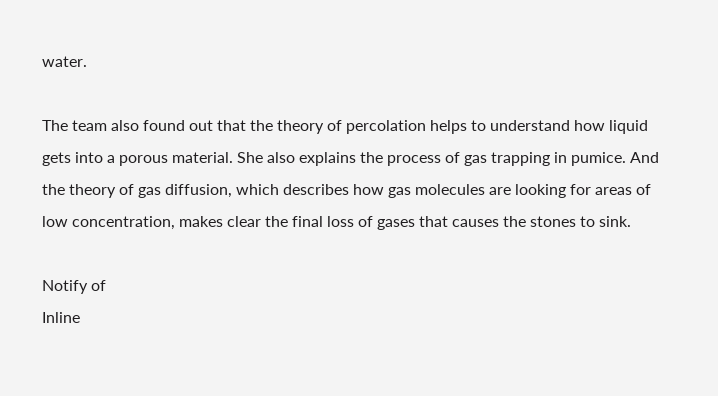water.

The team also found out that the theory of percolation helps to understand how liquid gets into a porous material. She also explains the process of gas trapping in pumice. And the theory of gas diffusion, which describes how gas molecules are looking for areas of low concentration, makes clear the final loss of gases that causes the stones to sink.

Notify of
Inline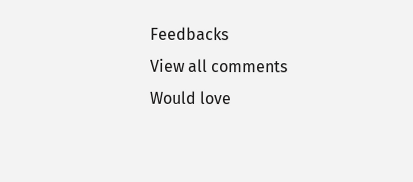Feedbacks
View all comments
Would love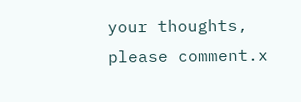your thoughts, please comment.x